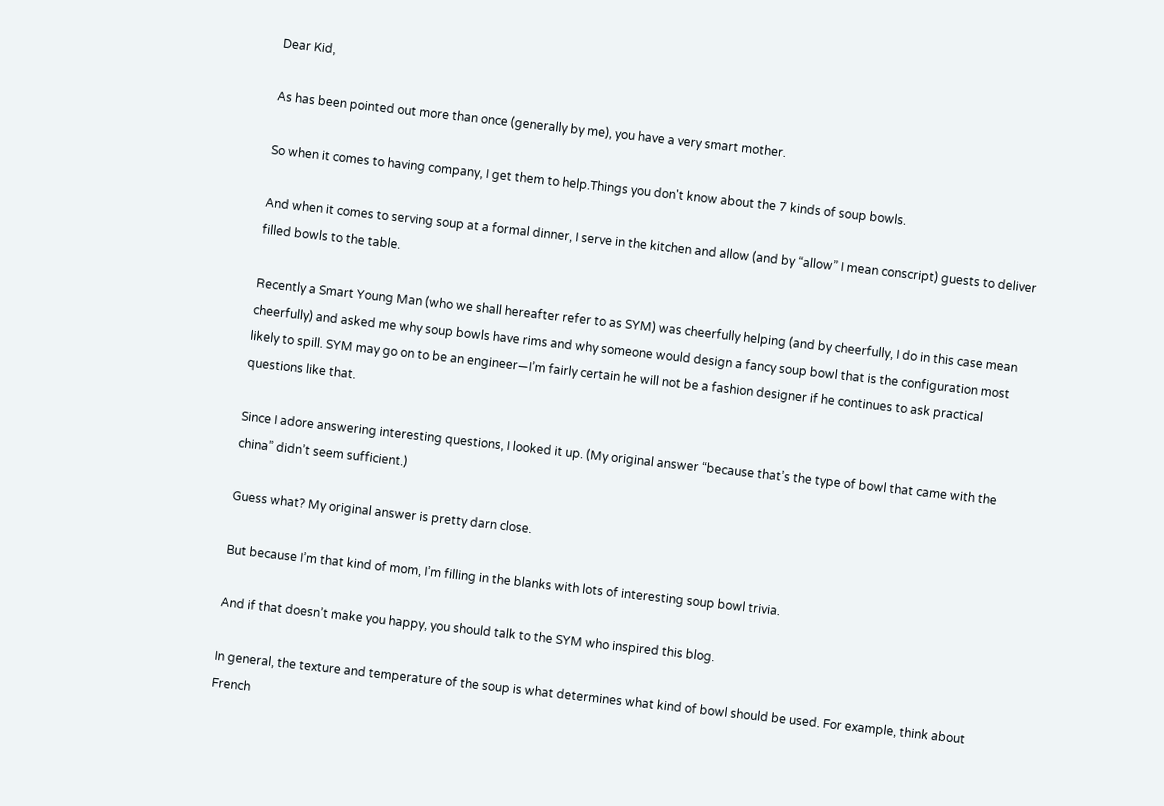Dear Kid,

As has been pointed out more than once (generally by me), you have a very smart mother.

So when it comes to having company, I get them to help.Things you don't know about the 7 kinds of soup bowls.

And when it comes to serving soup at a formal dinner, I serve in the kitchen and allow (and by “allow” I mean conscript) guests to deliver filled bowls to the table.

Recently a Smart Young Man (who we shall hereafter refer to as SYM) was cheerfully helping (and by cheerfully, I do in this case mean cheerfully) and asked me why soup bowls have rims and why someone would design a fancy soup bowl that is the configuration most likely to spill. SYM may go on to be an engineer—I’m fairly certain he will not be a fashion designer if he continues to ask practical questions like that.

Since I adore answering interesting questions, I looked it up. (My original answer “because that’s the type of bowl that came with the china” didn’t seem sufficient.)

Guess what? My original answer is pretty darn close.

But because I’m that kind of mom, I’m filling in the blanks with lots of interesting soup bowl trivia.

And if that doesn’t make you happy, you should talk to the SYM who inspired this blog.

In general, the texture and temperature of the soup is what determines what kind of bowl should be used. For example, think about French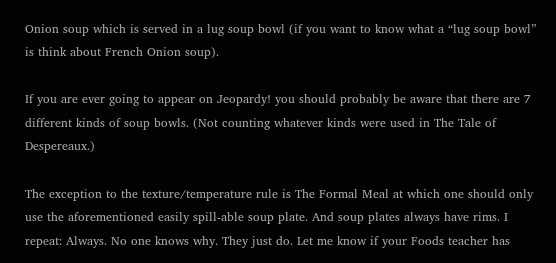Onion soup which is served in a lug soup bowl (if you want to know what a “lug soup bowl” is think about French Onion soup).

If you are ever going to appear on Jeopardy! you should probably be aware that there are 7 different kinds of soup bowls. (Not counting whatever kinds were used in The Tale of Despereaux.)

The exception to the texture/temperature rule is The Formal Meal at which one should only use the aforementioned easily spill-able soup plate. And soup plates always have rims. I repeat: Always. No one knows why. They just do. Let me know if your Foods teacher has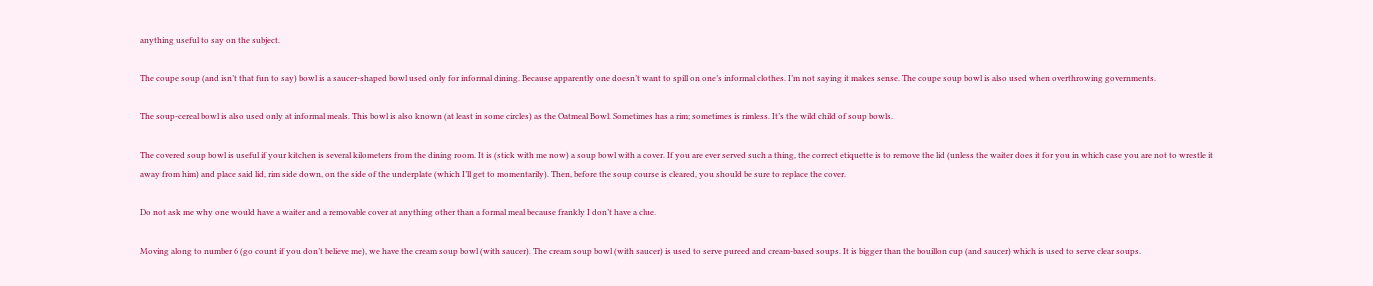anything useful to say on the subject.

The coupe soup (and isn’t that fun to say) bowl is a saucer-shaped bowl used only for informal dining. Because apparently one doesn’t want to spill on one’s informal clothes. I’m not saying it makes sense. The coupe soup bowl is also used when overthrowing governments.

The soup-cereal bowl is also used only at informal meals. This bowl is also known (at least in some circles) as the Oatmeal Bowl. Sometimes has a rim; sometimes is rimless. It’s the wild child of soup bowls.

The covered soup bowl is useful if your kitchen is several kilometers from the dining room. It is (stick with me now) a soup bowl with a cover. If you are ever served such a thing, the correct etiquette is to remove the lid (unless the waiter does it for you in which case you are not to wrestle it away from him) and place said lid, rim side down, on the side of the underplate (which I’ll get to momentarily). Then, before the soup course is cleared, you should be sure to replace the cover.

Do not ask me why one would have a waiter and a removable cover at anything other than a formal meal because frankly I don’t have a clue.

Moving along to number 6 (go count if you don’t believe me), we have the cream soup bowl (with saucer). The cream soup bowl (with saucer) is used to serve pureed and cream-based soups. It is bigger than the bouillon cup (and saucer) which is used to serve clear soups.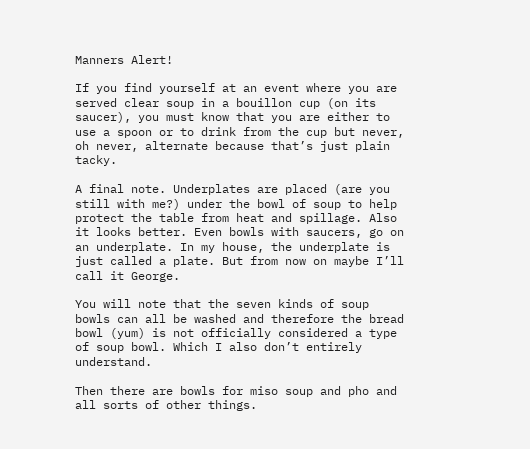Manners Alert!

If you find yourself at an event where you are served clear soup in a bouillon cup (on its saucer), you must know that you are either to use a spoon or to drink from the cup but never, oh never, alternate because that’s just plain tacky.

A final note. Underplates are placed (are you still with me?) under the bowl of soup to help protect the table from heat and spillage. Also it looks better. Even bowls with saucers, go on an underplate. In my house, the underplate is just called a plate. But from now on maybe I’ll call it George.

You will note that the seven kinds of soup bowls can all be washed and therefore the bread bowl (yum) is not officially considered a type of soup bowl. Which I also don’t entirely understand.

Then there are bowls for miso soup and pho and all sorts of other things.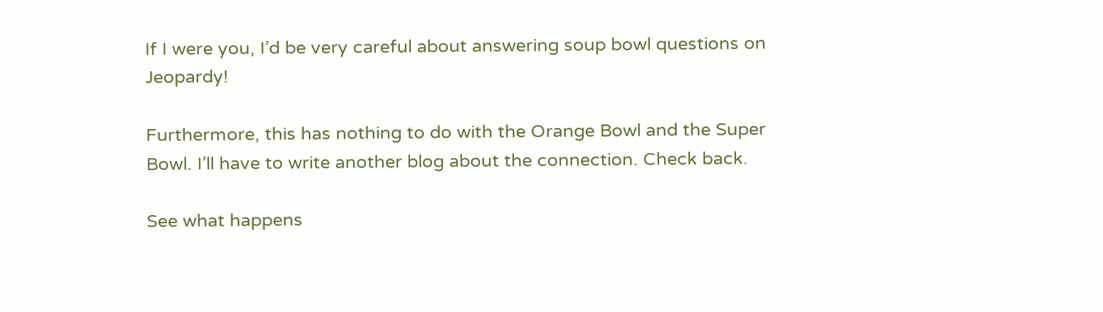If I were you, I’d be very careful about answering soup bowl questions on Jeopardy!

Furthermore, this has nothing to do with the Orange Bowl and the Super Bowl. I’ll have to write another blog about the connection. Check back.

See what happens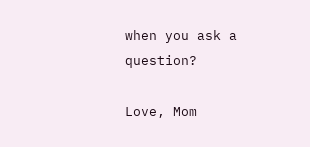when you ask a question?

Love, Mom